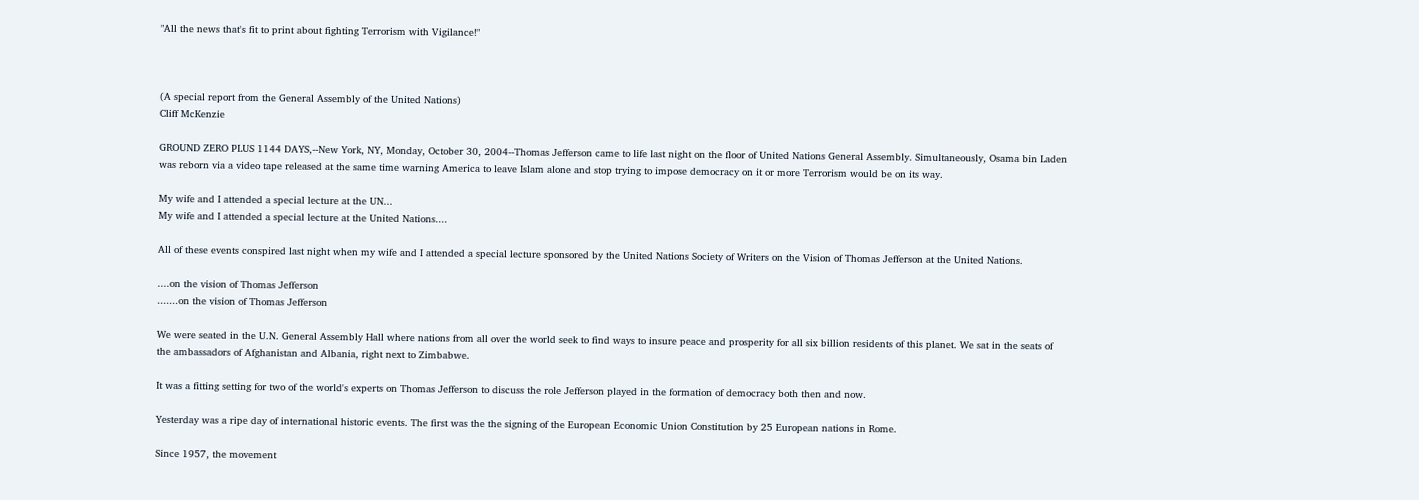"All the news that's fit to print about fighting Terrorism with Vigilance!"



(A special report from the General Assembly of the United Nations)
Cliff McKenzie

GROUND ZERO PLUS 1144 DAYS,--New York, NY, Monday, October 30, 2004--Thomas Jefferson came to life last night on the floor of United Nations General Assembly. Simultaneously, Osama bin Laden was reborn via a video tape released at the same time warning America to leave Islam alone and stop trying to impose democracy on it or more Terrorism would be on its way.

My wife and I attended a special lecture at the UN...
My wife and I attended a special lecture at the United Nations....

All of these events conspired last night when my wife and I attended a special lecture sponsored by the United Nations Society of Writers on the Vision of Thomas Jefferson at the United Nations.

....on the vision of Thomas Jefferson
.......on the vision of Thomas Jefferson

We were seated in the U.N. General Assembly Hall where nations from all over the world seek to find ways to insure peace and prosperity for all six billion residents of this planet. We sat in the seats of the ambassadors of Afghanistan and Albania, right next to Zimbabwe.

It was a fitting setting for two of the world's experts on Thomas Jefferson to discuss the role Jefferson played in the formation of democracy both then and now.

Yesterday was a ripe day of international historic events. The first was the the signing of the European Economic Union Constitution by 25 European nations in Rome.

Since 1957, the movement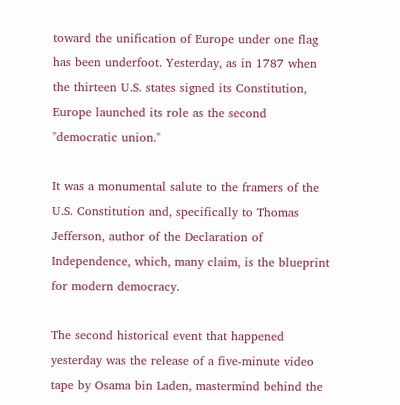toward the unification of Europe under one flag has been underfoot. Yesterday, as in 1787 when the thirteen U.S. states signed its Constitution, Europe launched its role as the second "democratic union."

It was a monumental salute to the framers of the U.S. Constitution and, specifically to Thomas Jefferson, author of the Declaration of Independence, which, many claim, is the blueprint for modern democracy.

The second historical event that happened yesterday was the release of a five-minute video tape by Osama bin Laden, mastermind behind the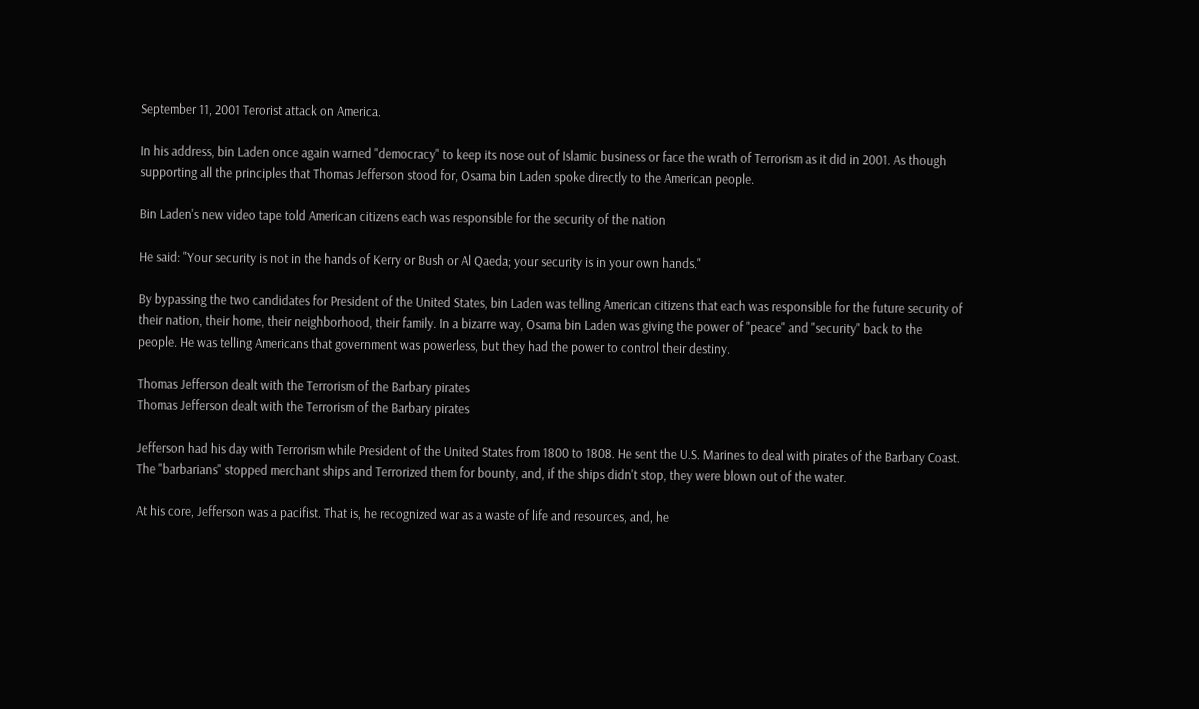September 11, 2001 Terorist attack on America.

In his address, bin Laden once again warned "democracy" to keep its nose out of Islamic business or face the wrath of Terrorism as it did in 2001. As though supporting all the principles that Thomas Jefferson stood for, Osama bin Laden spoke directly to the American people.

Bin Laden's new video tape told American citizens each was responsible for the security of the nation

He said: "Your security is not in the hands of Kerry or Bush or Al Qaeda; your security is in your own hands."

By bypassing the two candidates for President of the United States, bin Laden was telling American citizens that each was responsible for the future security of their nation, their home, their neighborhood, their family. In a bizarre way, Osama bin Laden was giving the power of "peace" and "security" back to the people. He was telling Americans that government was powerless, but they had the power to control their destiny.

Thomas Jefferson dealt with the Terrorism of the Barbary pirates
Thomas Jefferson dealt with the Terrorism of the Barbary pirates

Jefferson had his day with Terrorism while President of the United States from 1800 to 1808. He sent the U.S. Marines to deal with pirates of the Barbary Coast. The "barbarians" stopped merchant ships and Terrorized them for bounty, and, if the ships didn't stop, they were blown out of the water.

At his core, Jefferson was a pacifist. That is, he recognized war as a waste of life and resources, and, he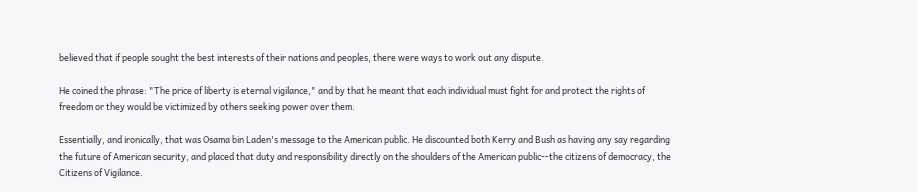believed that if people sought the best interests of their nations and peoples, there were ways to work out any dispute.

He coined the phrase: "The price of liberty is eternal vigilance," and by that he meant that each individual must fight for and protect the rights of freedom or they would be victimized by others seeking power over them.

Essentially, and ironically, that was Osama bin Laden's message to the American public. He discounted both Kerry and Bush as having any say regarding the future of American security, and placed that duty and responsibility directly on the shoulders of the American public--the citizens of democracy, the Citizens of Vigilance.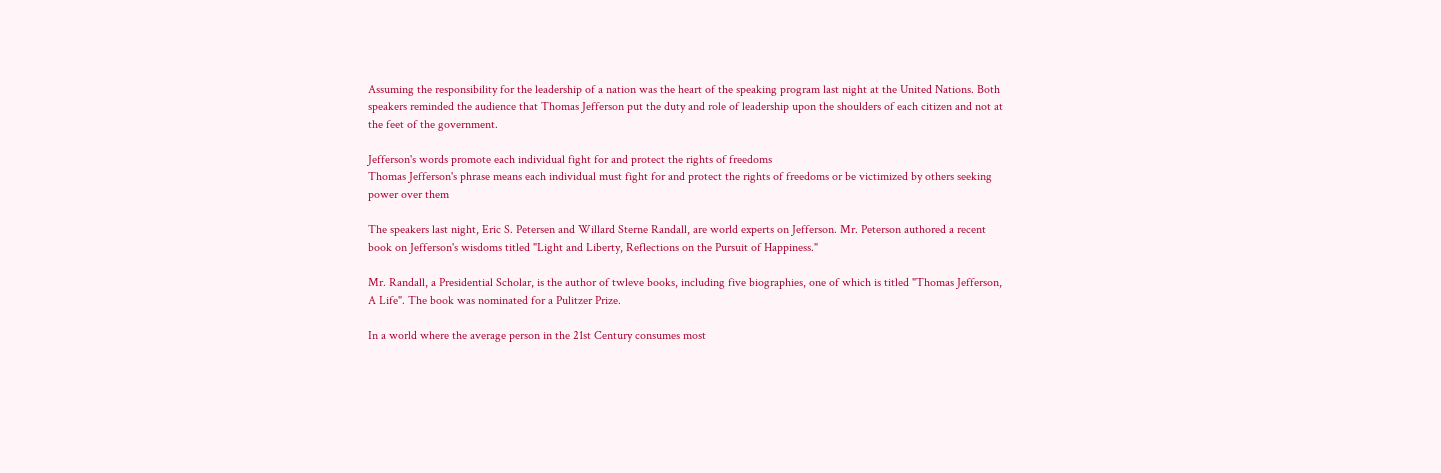Assuming the responsibility for the leadership of a nation was the heart of the speaking program last night at the United Nations. Both speakers reminded the audience that Thomas Jefferson put the duty and role of leadership upon the shoulders of each citizen and not at the feet of the government.

Jefferson's words promote each individual fight for and protect the rights of freedoms
Thomas Jefferson's phrase means each individual must fight for and protect the rights of freedoms or be victimized by others seeking power over them

The speakers last night, Eric S. Petersen and Willard Sterne Randall, are world experts on Jefferson. Mr. Peterson authored a recent book on Jefferson's wisdoms titled "Light and Liberty, Reflections on the Pursuit of Happiness."

Mr. Randall, a Presidential Scholar, is the author of twleve books, including five biographies, one of which is titled "Thomas Jefferson, A Life". The book was nominated for a Pulitzer Prize.

In a world where the average person in the 21st Century consumes most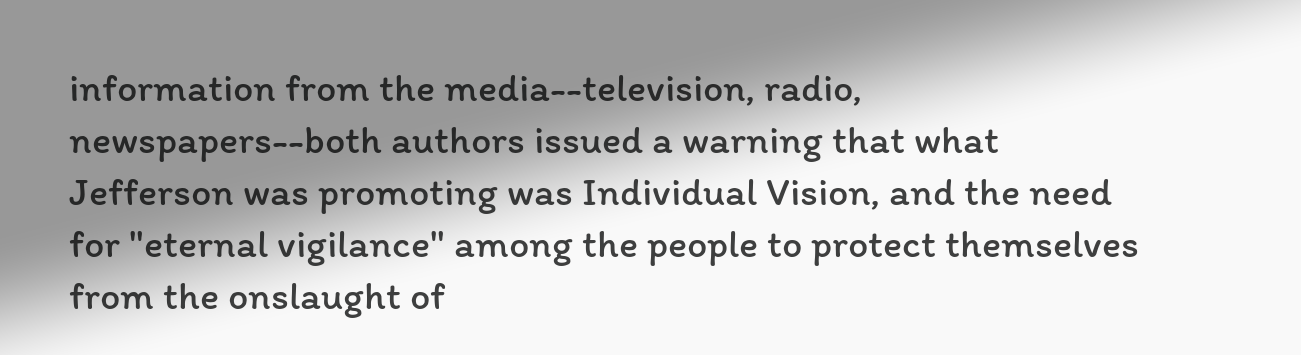information from the media--television, radio, newspapers--both authors issued a warning that what Jefferson was promoting was Individual Vision, and the need for "eternal vigilance" among the people to protect themselves from the onslaught of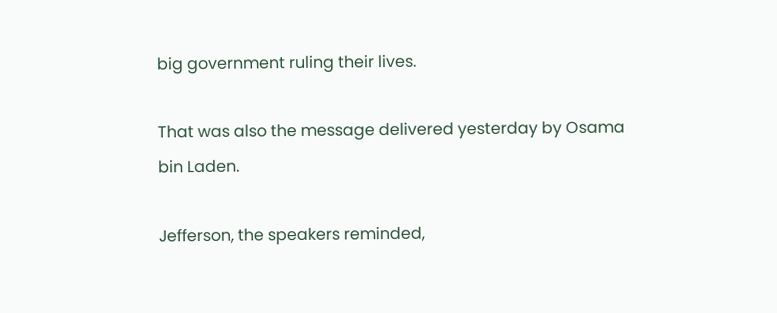big government ruling their lives.

That was also the message delivered yesterday by Osama bin Laden.

Jefferson, the speakers reminded,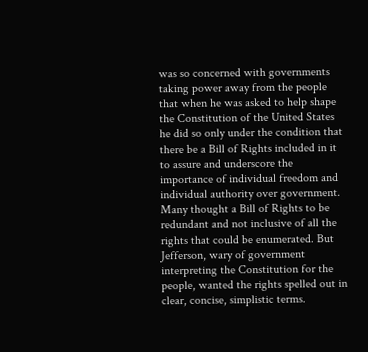was so concerned with governments taking power away from the people that when he was asked to help shape the Constitution of the United States he did so only under the condition that there be a Bill of Rights included in it to assure and underscore the importance of individual freedom and individual authority over government. Many thought a Bill of Rights to be redundant and not inclusive of all the rights that could be enumerated. But Jefferson, wary of government interpreting the Constitution for the people, wanted the rights spelled out in clear, concise, simplistic terms.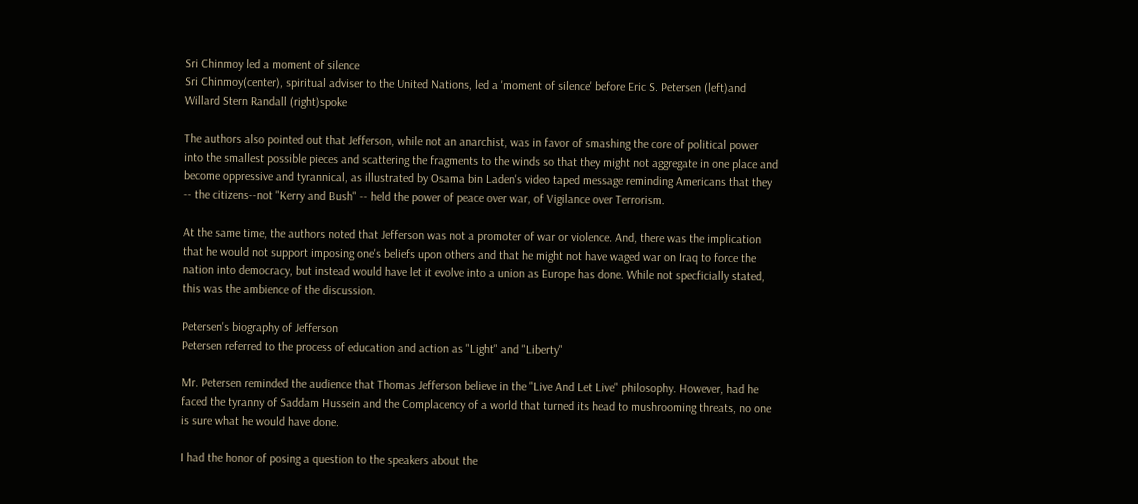Sri Chinmoy led a moment of silence
Sri Chinmoy(center), spiritual adviser to the United Nations, led a 'moment of silence' before Eric S. Petersen (left)and Willard Stern Randall (right)spoke

The authors also pointed out that Jefferson, while not an anarchist, was in favor of smashing the core of political power into the smallest possible pieces and scattering the fragments to the winds so that they might not aggregate in one place and become oppressive and tyrannical, as illustrated by Osama bin Laden's video taped message reminding Americans that they -- the citizens--not "Kerry and Bush" -- held the power of peace over war, of Vigilance over Terrorism.

At the same time, the authors noted that Jefferson was not a promoter of war or violence. And, there was the implication that he would not support imposing one's beliefs upon others and that he might not have waged war on Iraq to force the nation into democracy, but instead would have let it evolve into a union as Europe has done. While not specficially stated, this was the ambience of the discussion.

Petersen's biography of Jefferson
Petersen referred to the process of education and action as "Light" and "Liberty"

Mr. Petersen reminded the audience that Thomas Jefferson believe in the "Live And Let Live" philosophy. However, had he faced the tyranny of Saddam Hussein and the Complacency of a world that turned its head to mushrooming threats, no one is sure what he would have done.

I had the honor of posing a question to the speakers about the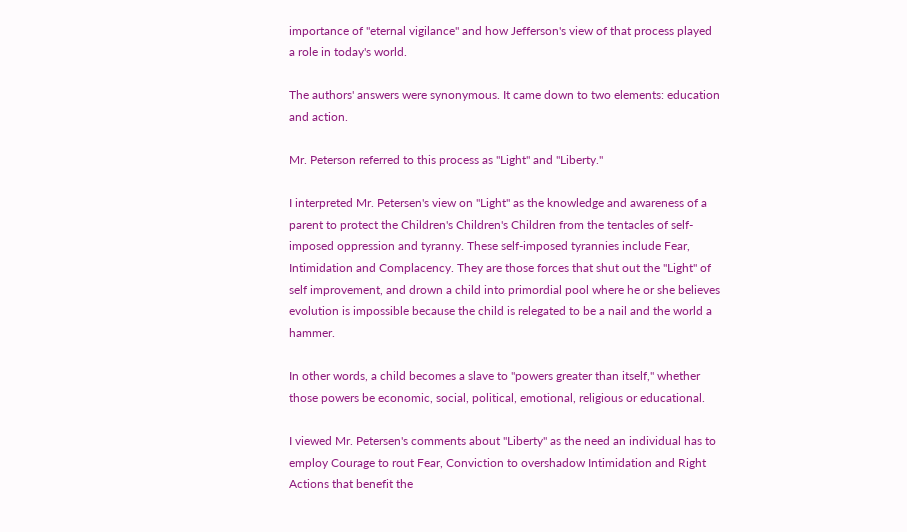importance of "eternal vigilance" and how Jefferson's view of that process played a role in today's world.

The authors' answers were synonymous. It came down to two elements: education and action.

Mr. Peterson referred to this process as "Light" and "Liberty."

I interpreted Mr. Petersen's view on "Light" as the knowledge and awareness of a parent to protect the Children's Children's Children from the tentacles of self-imposed oppression and tyranny. These self-imposed tyrannies include Fear, Intimidation and Complacency. They are those forces that shut out the "Light" of self improvement, and drown a child into primordial pool where he or she believes evolution is impossible because the child is relegated to be a nail and the world a hammer.

In other words, a child becomes a slave to "powers greater than itself," whether those powers be economic, social, political, emotional, religious or educational.

I viewed Mr. Petersen's comments about "Liberty" as the need an individual has to employ Courage to rout Fear, Conviction to overshadow Intimidation and Right Actions that benefit the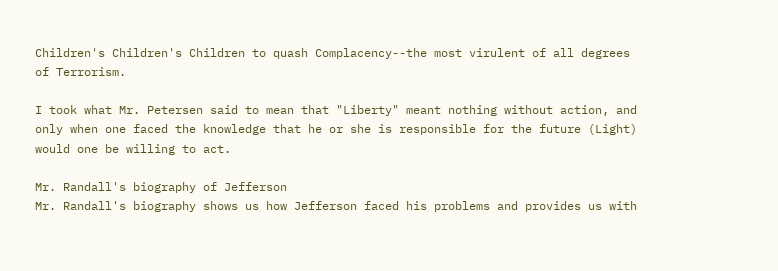Children's Children's Children to quash Complacency--the most virulent of all degrees of Terrorism.

I took what Mr. Petersen said to mean that "Liberty" meant nothing without action, and only when one faced the knowledge that he or she is responsible for the future (Light) would one be willing to act.

Mr. Randall's biography of Jefferson
Mr. Randall's biography shows us how Jefferson faced his problems and provides us with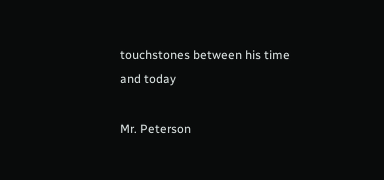touchstones between his time and today

Mr. Peterson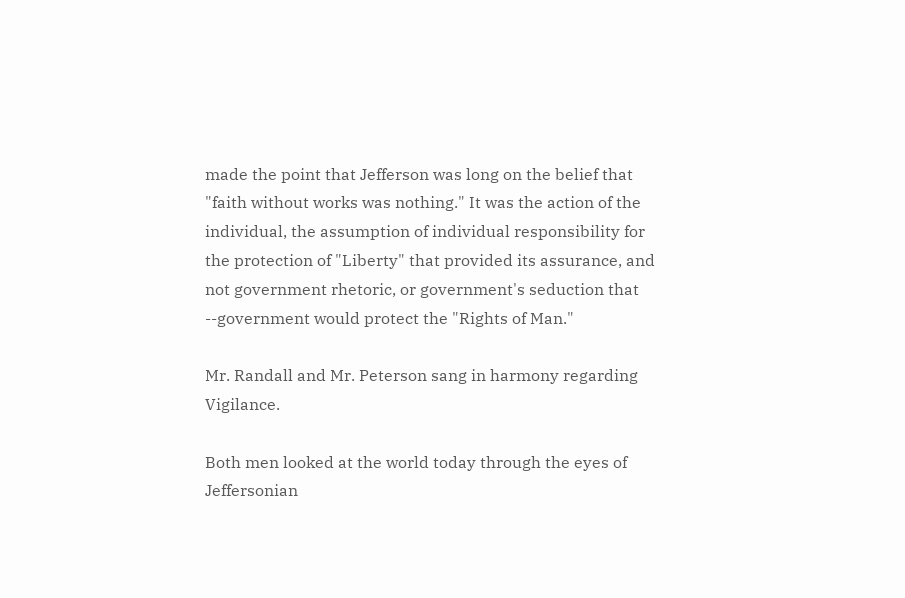made the point that Jefferson was long on the belief that "faith without works was nothing." It was the action of the individual, the assumption of individual responsibility for the protection of "Liberty" that provided its assurance, and not government rhetoric, or government's seduction that --government would protect the "Rights of Man."

Mr. Randall and Mr. Peterson sang in harmony regarding Vigilance.

Both men looked at the world today through the eyes of Jeffersonian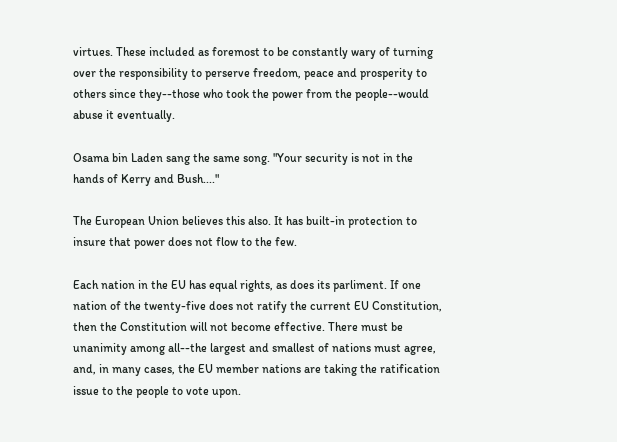virtues. These included as foremost to be constantly wary of turning over the responsibility to perserve freedom, peace and prosperity to others since they--those who took the power from the people--would abuse it eventually.

Osama bin Laden sang the same song. "Your security is not in the hands of Kerry and Bush...."

The European Union believes this also. It has built-in protection to insure that power does not flow to the few.

Each nation in the EU has equal rights, as does its parliment. If one nation of the twenty-five does not ratify the current EU Constitution, then the Constitution will not become effective. There must be unanimity among all--the largest and smallest of nations must agree, and, in many cases, the EU member nations are taking the ratification issue to the people to vote upon.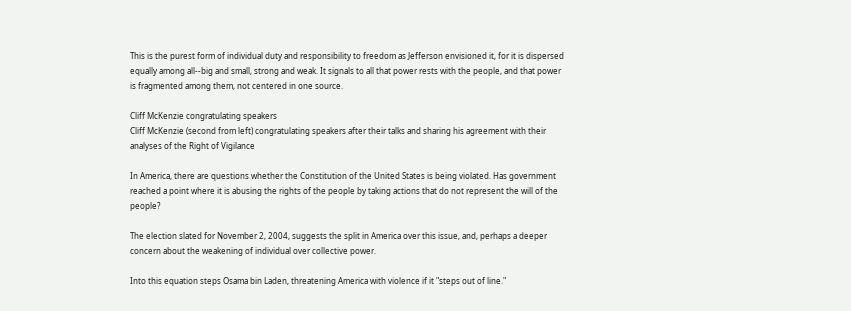This is the purest form of individual duty and responsibility to freedom as Jefferson envisioned it, for it is dispersed equally among all--big and small, strong and weak. It signals to all that power rests with the people, and that power is fragmented among them, not centered in one source.

Cliff McKenzie congratulating speakers
Cliff McKenzie (second from left) congratulating speakers after their talks and sharing his agreement with their analyses of the Right of Vigilance

In America, there are questions whether the Constitution of the United States is being violated. Has government reached a point where it is abusing the rights of the people by taking actions that do not represent the will of the people?

The election slated for November 2, 2004, suggests the split in America over this issue, and, perhaps a deeper concern about the weakening of individual over collective power.

Into this equation steps Osama bin Laden, threatening America with violence if it "steps out of line."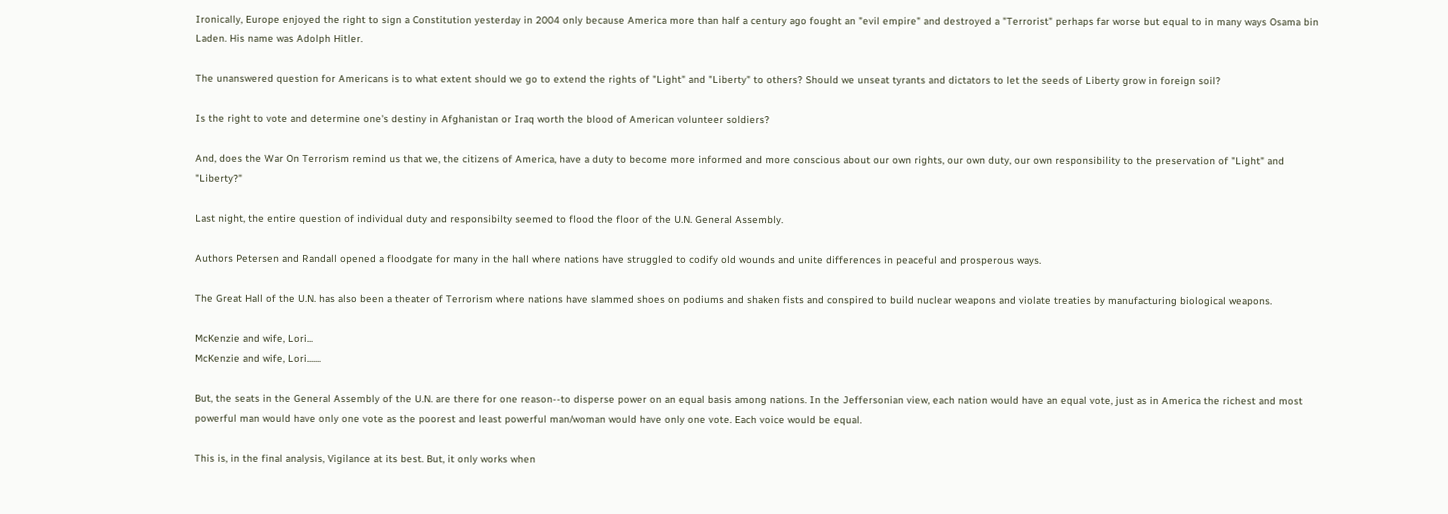Ironically, Europe enjoyed the right to sign a Constitution yesterday in 2004 only because America more than half a century ago fought an "evil empire" and destroyed a "Terrorist" perhaps far worse but equal to in many ways Osama bin Laden. His name was Adolph Hitler.

The unanswered question for Americans is to what extent should we go to extend the rights of "Light" and "Liberty" to others? Should we unseat tyrants and dictators to let the seeds of Liberty grow in foreign soil?

Is the right to vote and determine one's destiny in Afghanistan or Iraq worth the blood of American volunteer soldiers?

And, does the War On Terrorism remind us that we, the citizens of America, have a duty to become more informed and more conscious about our own rights, our own duty, our own responsibility to the preservation of "Light" and "Liberty?"

Last night, the entire question of individual duty and responsibilty seemed to flood the floor of the U.N. General Assembly.

Authors Petersen and Randall opened a floodgate for many in the hall where nations have struggled to codify old wounds and unite differences in peaceful and prosperous ways.

The Great Hall of the U.N. has also been a theater of Terrorism where nations have slammed shoes on podiums and shaken fists and conspired to build nuclear weapons and violate treaties by manufacturing biological weapons.

McKenzie and wife, Lori...
McKenzie and wife, Lori.......

But, the seats in the General Assembly of the U.N. are there for one reason--to disperse power on an equal basis among nations. In the Jeffersonian view, each nation would have an equal vote, just as in America the richest and most powerful man would have only one vote as the poorest and least powerful man/woman would have only one vote. Each voice would be equal.

This is, in the final analysis, Vigilance at its best. But, it only works when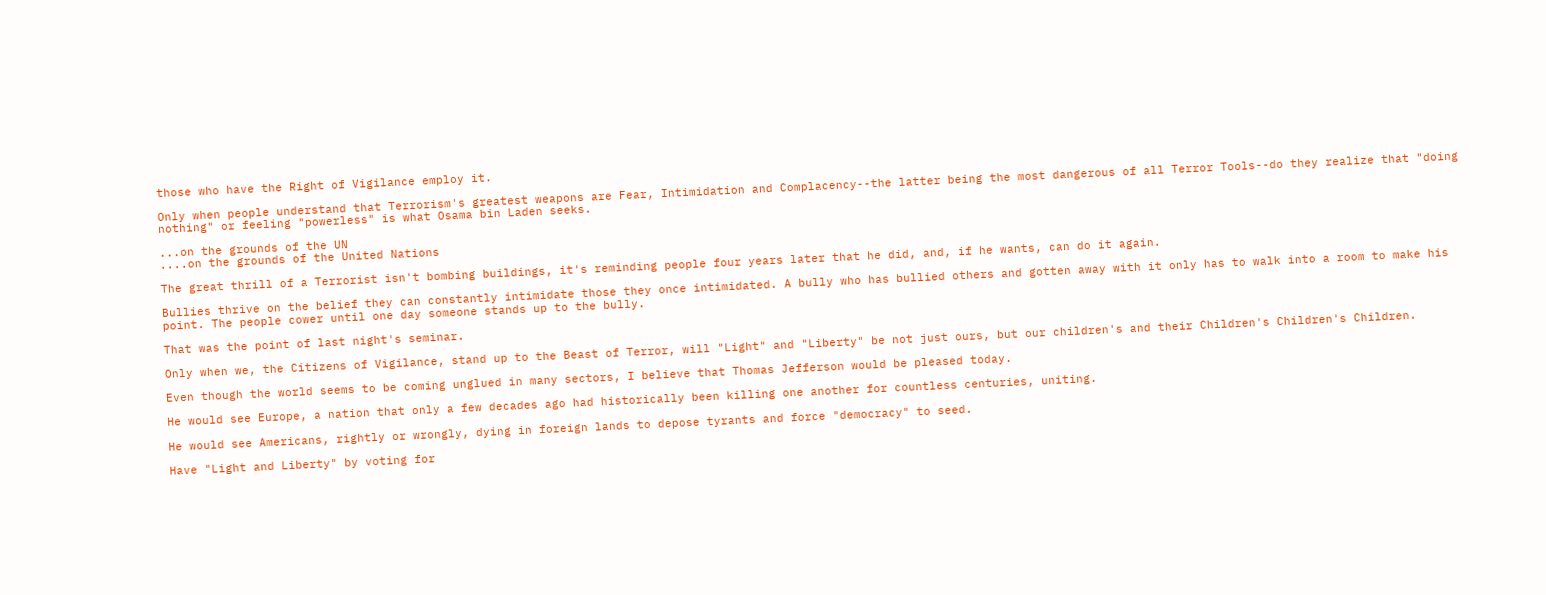those who have the Right of Vigilance employ it.

Only when people understand that Terrorism's greatest weapons are Fear, Intimidation and Complacency--the latter being the most dangerous of all Terror Tools--do they realize that "doing nothing" or feeling "powerless" is what Osama bin Laden seeks.

...on the grounds of the UN
....on the grounds of the United Nations

The great thrill of a Terrorist isn't bombing buildings, it's reminding people four years later that he did, and, if he wants, can do it again.

Bullies thrive on the belief they can constantly intimidate those they once intimidated. A bully who has bullied others and gotten away with it only has to walk into a room to make his point. The people cower until one day someone stands up to the bully.

That was the point of last night's seminar.

Only when we, the Citizens of Vigilance, stand up to the Beast of Terror, will "Light" and "Liberty" be not just ours, but our children's and their Children's Children's Children.

Even though the world seems to be coming unglued in many sectors, I believe that Thomas Jefferson would be pleased today.

He would see Europe, a nation that only a few decades ago had historically been killing one another for countless centuries, uniting.

He would see Americans, rightly or wrongly, dying in foreign lands to depose tyrants and force "democracy" to seed.

Have "Light and Liberty" by voting for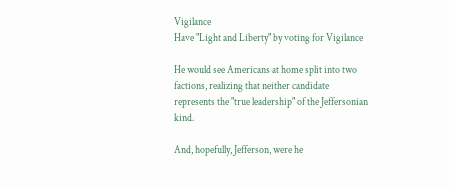Vigilance
Have "Light and Liberty" by voting for Vigilance

He would see Americans at home split into two factions, realizing that neither candidate represents the "true leadership" of the Jeffersonian kind.

And, hopefully, Jefferson, were he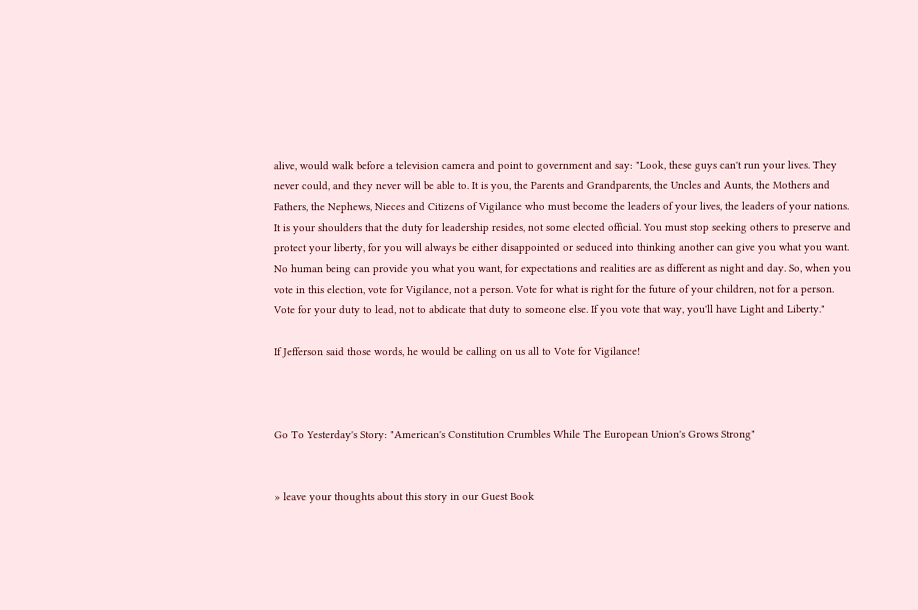alive, would walk before a television camera and point to government and say: "Look, these guys can't run your lives. They never could, and they never will be able to. It is you, the Parents and Grandparents, the Uncles and Aunts, the Mothers and Fathers, the Nephews, Nieces and Citizens of Vigilance who must become the leaders of your lives, the leaders of your nations. It is your shoulders that the duty for leadership resides, not some elected official. You must stop seeking others to preserve and protect your liberty, for you will always be either disappointed or seduced into thinking another can give you what you want. No human being can provide you what you want, for expectations and realities are as different as night and day. So, when you vote in this election, vote for Vigilance, not a person. Vote for what is right for the future of your children, not for a person. Vote for your duty to lead, not to abdicate that duty to someone else. If you vote that way, you'll have Light and Liberty."

If Jefferson said those words, he would be calling on us all to Vote for Vigilance!



Go To Yesterday's Story: "American's Constitution Crumbles While The European Union's Grows Strong"


» leave your thoughts about this story in our Guest Book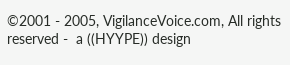©2001 - 2005, VigilanceVoice.com, All rights reserved -  a ((HYYPE)) design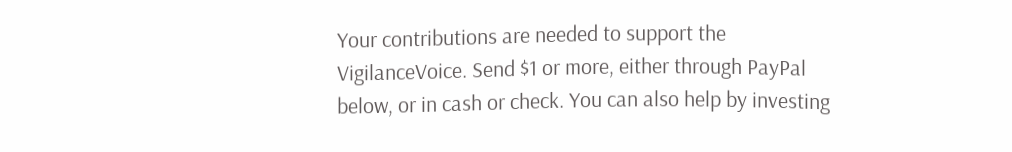Your contributions are needed to support the VigilanceVoice. Send $1 or more, either through PayPal below, or in cash or check. You can also help by investing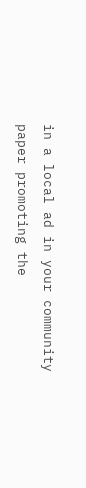in a local ad in your community paper promoting the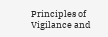Principles of Vigilance and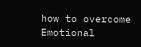how to overcome Emotional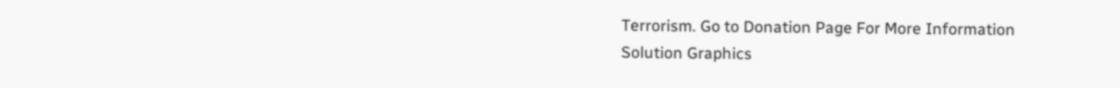Terrorism. Go to Donation Page For More Information
Solution Graphics